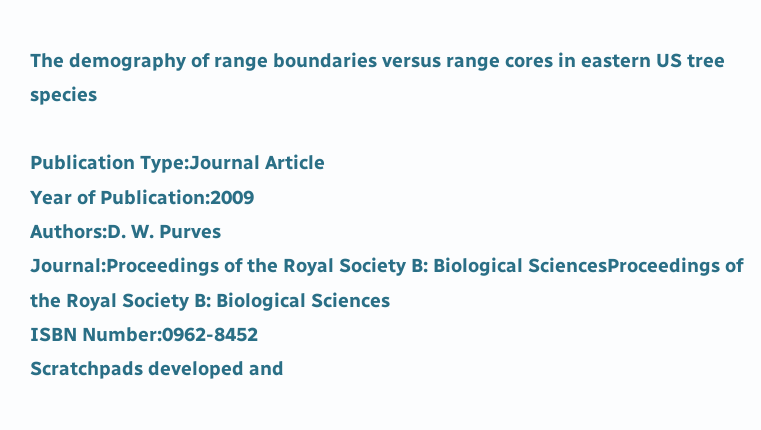The demography of range boundaries versus range cores in eastern US tree species

Publication Type:Journal Article
Year of Publication:2009
Authors:D. W. Purves
Journal:Proceedings of the Royal Society B: Biological SciencesProceedings of the Royal Society B: Biological Sciences
ISBN Number:0962-8452
Scratchpads developed and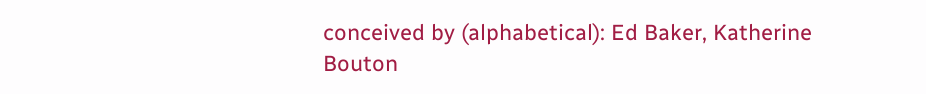conceived by (alphabetical): Ed Baker, Katherine Bouton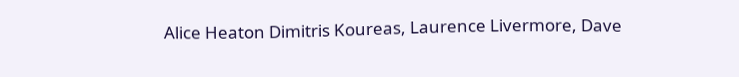Alice Heaton Dimitris Koureas, Laurence Livermore, Dave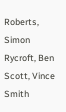Roberts, Simon Rycroft, Ben Scott, Vince Smith